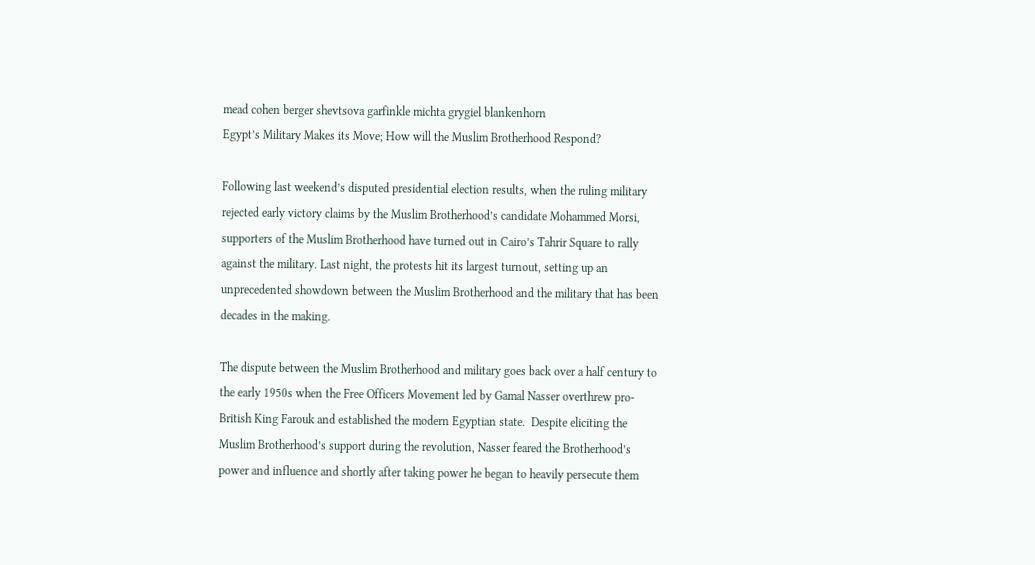mead cohen berger shevtsova garfinkle michta grygiel blankenhorn
Egypt’s Military Makes its Move; How will the Muslim Brotherhood Respond?

Following last weekend’s disputed presidential election results, when the ruling military rejected early victory claims by the Muslim Brotherhood’s candidate Mohammed Morsi, supporters of the Muslim Brotherhood have turned out in Cairo’s Tahrir Square to rally against the military. Last night, the protests hit its largest turnout, setting up an unprecedented showdown between the Muslim Brotherhood and the military that has been decades in the making.

The dispute between the Muslim Brotherhood and military goes back over a half century to the early 1950s when the Free Officers Movement led by Gamal Nasser overthrew pro-British King Farouk and established the modern Egyptian state.  Despite eliciting the Muslim Brotherhood’s support during the revolution, Nasser feared the Brotherhood’s power and influence and shortly after taking power he began to heavily persecute them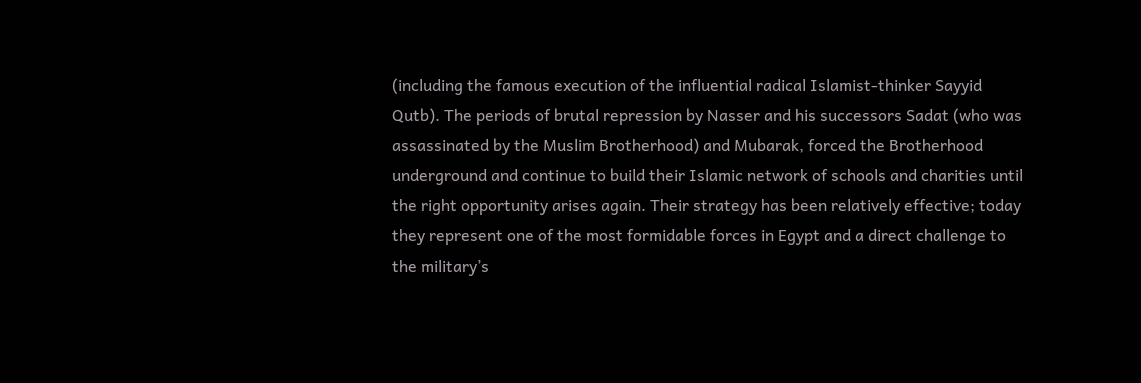(including the famous execution of the influential radical Islamist-thinker Sayyid Qutb). The periods of brutal repression by Nasser and his successors Sadat (who was assassinated by the Muslim Brotherhood) and Mubarak, forced the Brotherhood underground and continue to build their Islamic network of schools and charities until the right opportunity arises again. Their strategy has been relatively effective; today they represent one of the most formidable forces in Egypt and a direct challenge to the military’s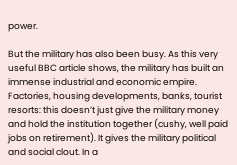power.

But the military has also been busy. As this very useful BBC article shows, the military has built an immense industrial and economic empire. Factories, housing developments, banks, tourist resorts: this doesn’t just give the military money and hold the institution together (cushy, well paid jobs on retirement). It gives the military political and social clout. In a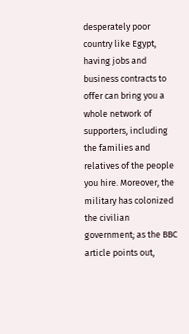desperately poor country like Egypt, having jobs and business contracts to offer can bring you a whole network of supporters, including the families and relatives of the people you hire. Moreover, the military has colonized the civilian government; as the BBC article points out,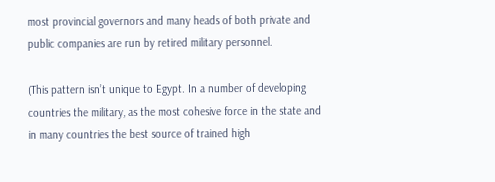most provincial governors and many heads of both private and public companies are run by retired military personnel.

(This pattern isn’t unique to Egypt. In a number of developing countries the military, as the most cohesive force in the state and in many countries the best source of trained high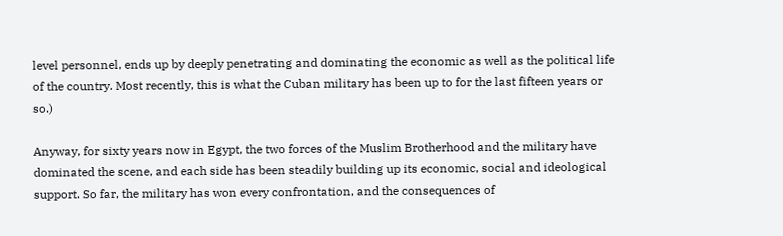level personnel, ends up by deeply penetrating and dominating the economic as well as the political life of the country. Most recently, this is what the Cuban military has been up to for the last fifteen years or so.)

Anyway, for sixty years now in Egypt, the two forces of the Muslim Brotherhood and the military have dominated the scene, and each side has been steadily building up its economic, social and ideological support. So far, the military has won every confrontation, and the consequences of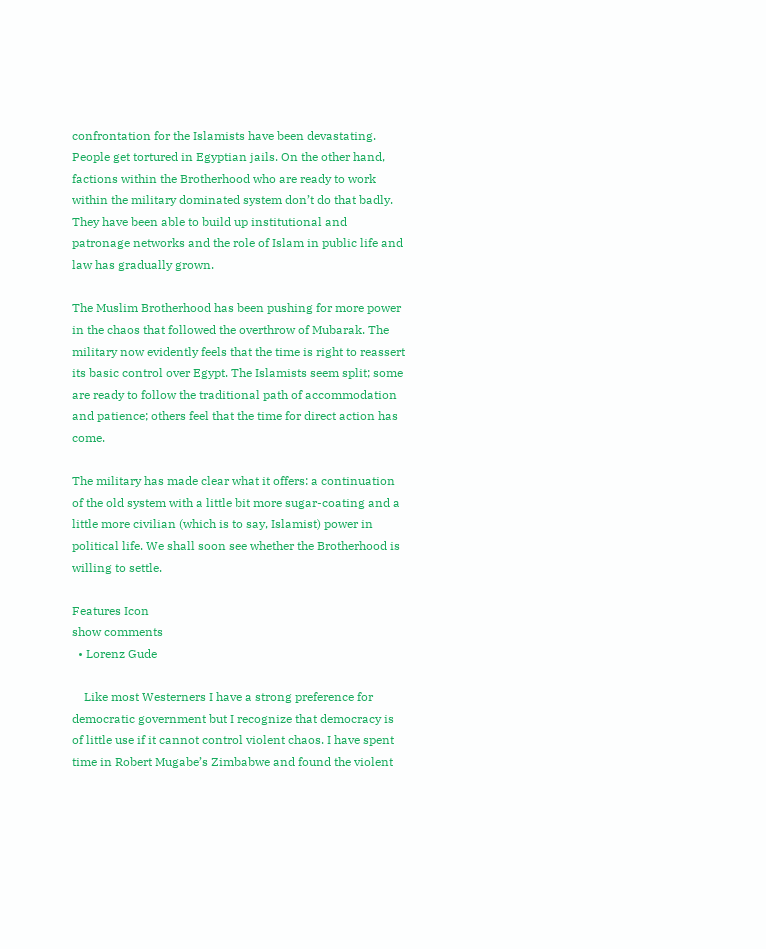confrontation for the Islamists have been devastating. People get tortured in Egyptian jails. On the other hand, factions within the Brotherhood who are ready to work within the military dominated system don’t do that badly. They have been able to build up institutional and patronage networks and the role of Islam in public life and law has gradually grown.

The Muslim Brotherhood has been pushing for more power in the chaos that followed the overthrow of Mubarak. The military now evidently feels that the time is right to reassert its basic control over Egypt. The Islamists seem split; some are ready to follow the traditional path of accommodation and patience; others feel that the time for direct action has come.

The military has made clear what it offers: a continuation of the old system with a little bit more sugar-coating and a little more civilian (which is to say, Islamist) power in political life. We shall soon see whether the Brotherhood is willing to settle.

Features Icon
show comments
  • Lorenz Gude

    Like most Westerners I have a strong preference for democratic government but I recognize that democracy is of little use if it cannot control violent chaos. I have spent time in Robert Mugabe’s Zimbabwe and found the violent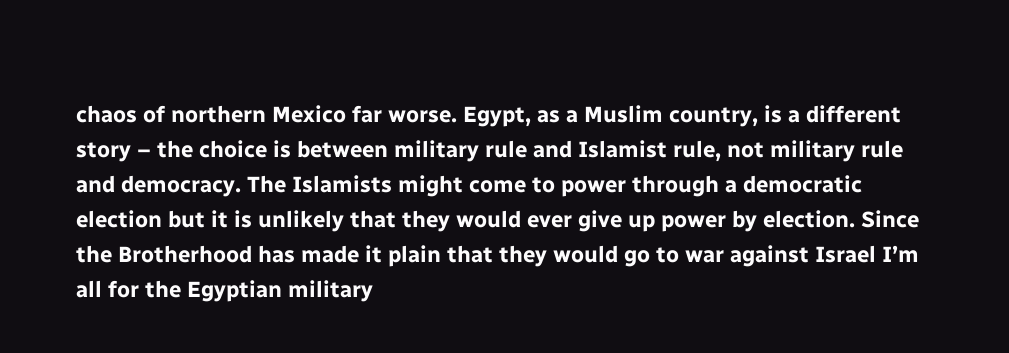chaos of northern Mexico far worse. Egypt, as a Muslim country, is a different story – the choice is between military rule and Islamist rule, not military rule and democracy. The Islamists might come to power through a democratic election but it is unlikely that they would ever give up power by election. Since the Brotherhood has made it plain that they would go to war against Israel I’m all for the Egyptian military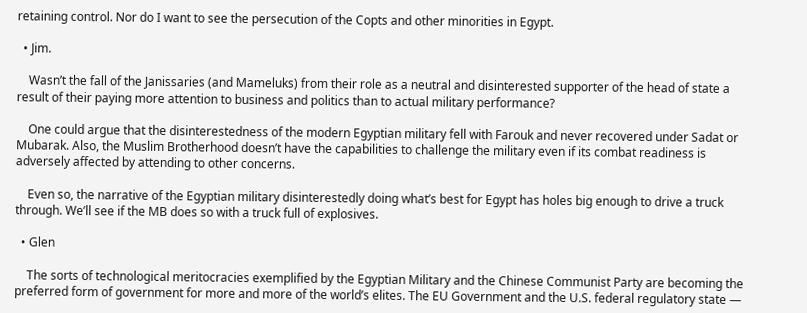retaining control. Nor do I want to see the persecution of the Copts and other minorities in Egypt.

  • Jim.

    Wasn’t the fall of the Janissaries (and Mameluks) from their role as a neutral and disinterested supporter of the head of state a result of their paying more attention to business and politics than to actual military performance?

    One could argue that the disinterestedness of the modern Egyptian military fell with Farouk and never recovered under Sadat or Mubarak. Also, the Muslim Brotherhood doesn’t have the capabilities to challenge the military even if its combat readiness is adversely affected by attending to other concerns.

    Even so, the narrative of the Egyptian military disinterestedly doing what’s best for Egypt has holes big enough to drive a truck through. We’ll see if the MB does so with a truck full of explosives.

  • Glen

    The sorts of technological meritocracies exemplified by the Egyptian Military and the Chinese Communist Party are becoming the preferred form of government for more and more of the world’s elites. The EU Government and the U.S. federal regulatory state —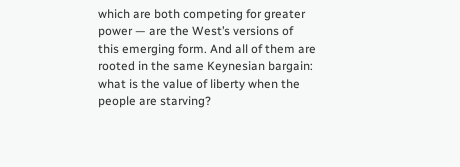which are both competing for greater power — are the West’s versions of this emerging form. And all of them are rooted in the same Keynesian bargain: what is the value of liberty when the people are starving?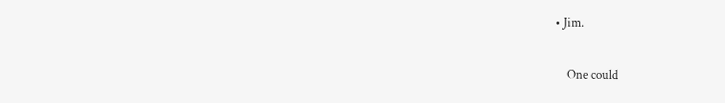• Jim.


    One could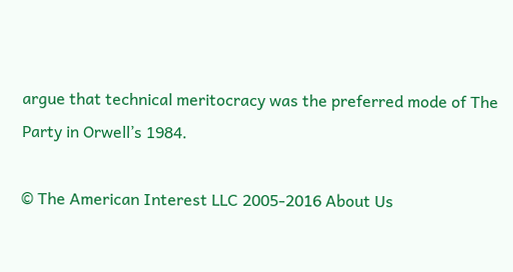argue that technical meritocracy was the preferred mode of The Party in Orwell’s 1984.

© The American Interest LLC 2005-2016 About Us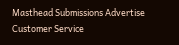Masthead Submissions Advertise Customer Service